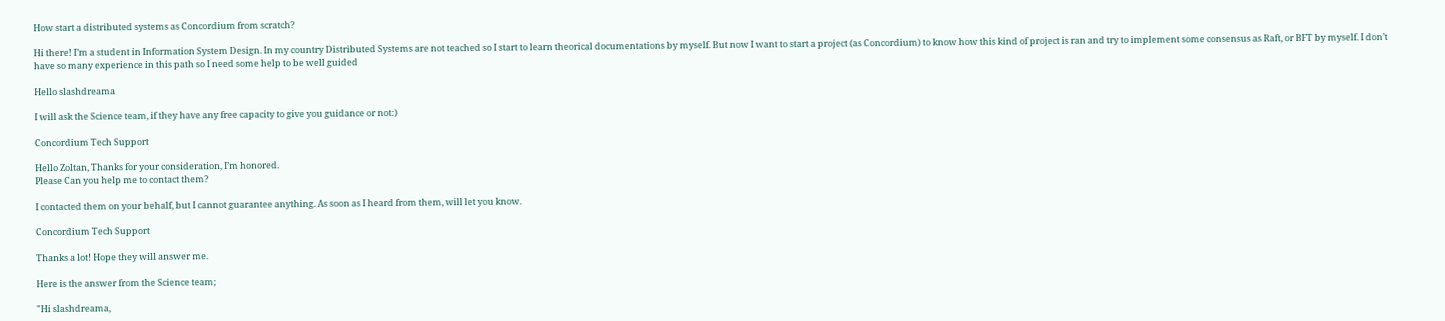How start a distributed systems as Concordium from scratch?

Hi there! I’m a student in Information System Design. In my country Distributed Systems are not teached so I start to learn theorical documentations by myself. But now I want to start a project (as Concordium) to know how this kind of project is ran and try to implement some consensus as Raft, or BFT by myself. I don’t have so many experience in this path so I need some help to be well guided

Hello slashdreama

I will ask the Science team, if they have any free capacity to give you guidance or not:)

Concordium Tech Support

Hello Zoltan, Thanks for your consideration, I’m honored.
Please Can you help me to contact them?

I contacted them on your behalf, but I cannot guarantee anything. As soon as I heard from them, will let you know.

Concordium Tech Support

Thanks a lot! Hope they will answer me.

Here is the answer from the Science team;

"Hi slashdreama,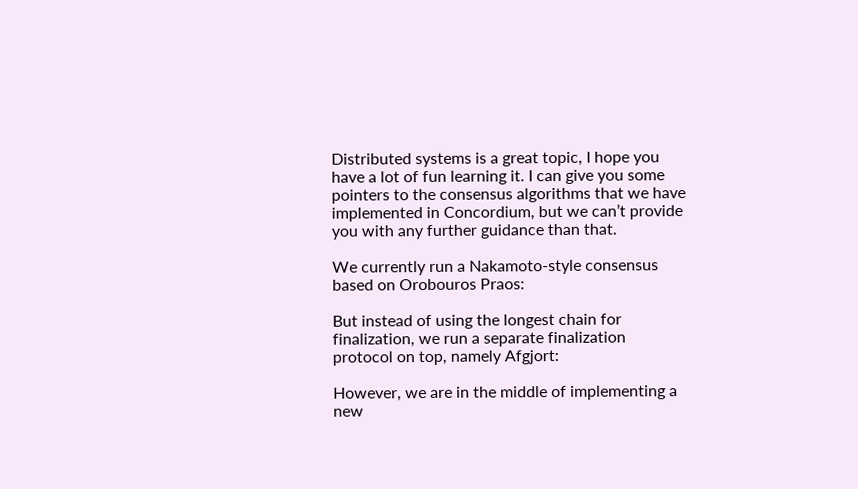Distributed systems is a great topic, I hope you have a lot of fun learning it. I can give you some pointers to the consensus algorithms that we have implemented in Concordium, but we can’t provide you with any further guidance than that.

We currently run a Nakamoto-style consensus based on Orobouros Praos:

But instead of using the longest chain for finalization, we run a separate finalization protocol on top, namely Afgjort:

However, we are in the middle of implementing a new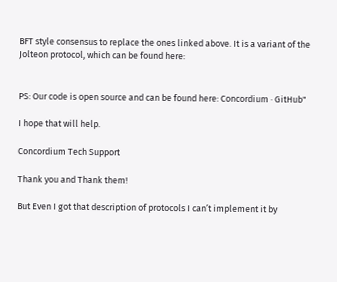BFT style consensus to replace the ones linked above. It is a variant of the Jolteon protocol, which can be found here:


PS: Our code is open source and can be found here: Concordium · GitHub"

I hope that will help.

Concordium Tech Support

Thank you and Thank them!

But Even I got that description of protocols I can’t implement it by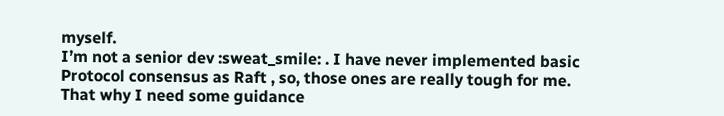myself.
I’m not a senior dev :sweat_smile: . I have never implemented basic Protocol consensus as Raft , so, those ones are really tough for me. That why I need some guidance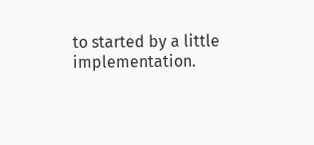to started by a little implementation.